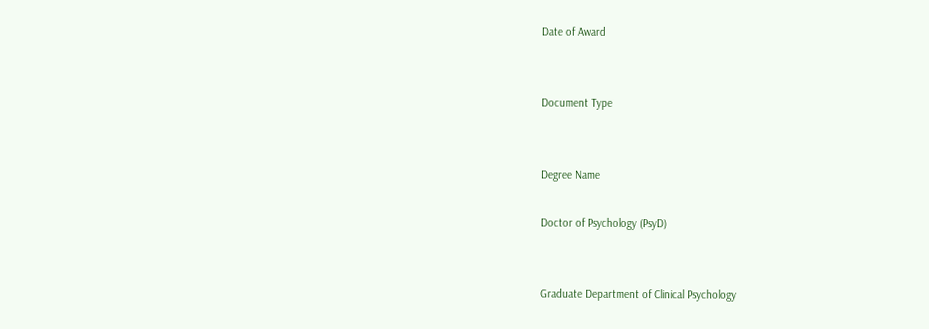Date of Award


Document Type


Degree Name

Doctor of Psychology (PsyD)


Graduate Department of Clinical Psychology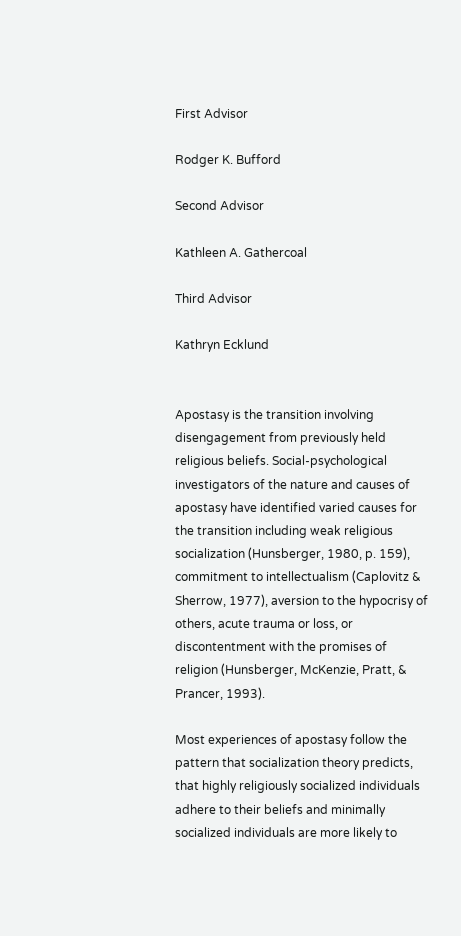First Advisor

Rodger K. Bufford

Second Advisor

Kathleen A. Gathercoal

Third Advisor

Kathryn Ecklund


Apostasy is the transition involving disengagement from previously held religious beliefs. Social-psychological investigators of the nature and causes of apostasy have identified varied causes for the transition including weak religious socialization (Hunsberger, 1980, p. 159), commitment to intellectualism (Caplovitz & Sherrow, 1977), aversion to the hypocrisy of others, acute trauma or loss, or discontentment with the promises of religion (Hunsberger, McKenzie, Pratt, & Prancer, 1993).

Most experiences of apostasy follow the pattern that socialization theory predicts, that highly religiously socialized individuals adhere to their beliefs and minimally socialized individuals are more likely to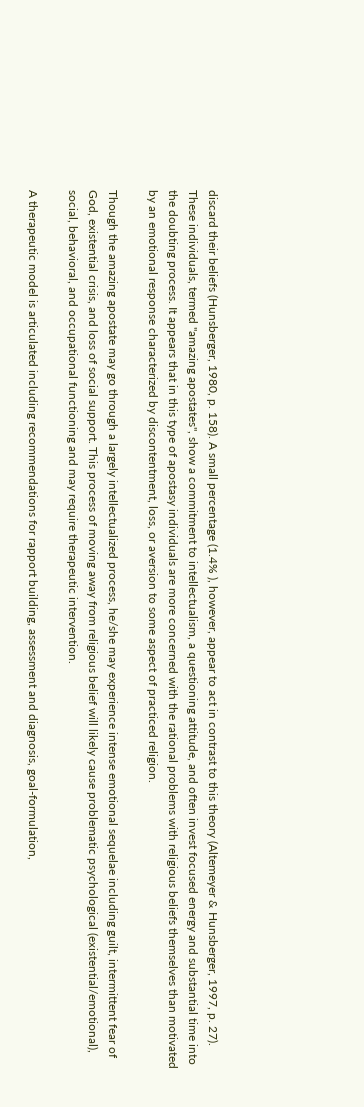discard their beliefs (Hunsberger, 1980, p. 158). A small percentage (1.4% ), however, appear to act in contrast to this theory (Altemeyer & Hunsberger, 1997, p. 27). These individuals, termed "amazing apostates", show a commitment to intellectualism, a questioning attitude, and often invest focused energy and substantial time into the doubting process. It appears that in this type of apostasy individuals are more concerned with the rational problems with religious beliefs themselves than motivated by an emotional response characterized by discontentment, loss, or aversion to some aspect of practiced religion.

Though the amazing apostate may go through a largely intellectualized process, he/she may experience intense emotional sequelae including guilt, intermittent fear of God, existential crisis, and loss of social support. This process of moving away from religious belief will likely cause problematic psychological (existential/emotional), social, behavioral, and occupational functioning and may require therapeutic intervention.

A therapeutic model is articulated including recommendations for rapport building, assessment and diagnosis, goal-formulation,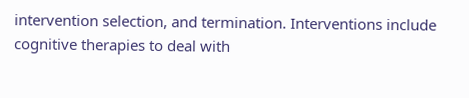intervention selection, and termination. Interventions include cognitive therapies to deal with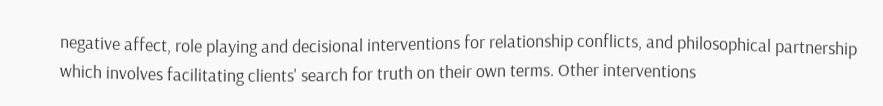negative affect, role playing and decisional interventions for relationship conflicts, and philosophical partnership which involves facilitating clients' search for truth on their own terms. Other interventions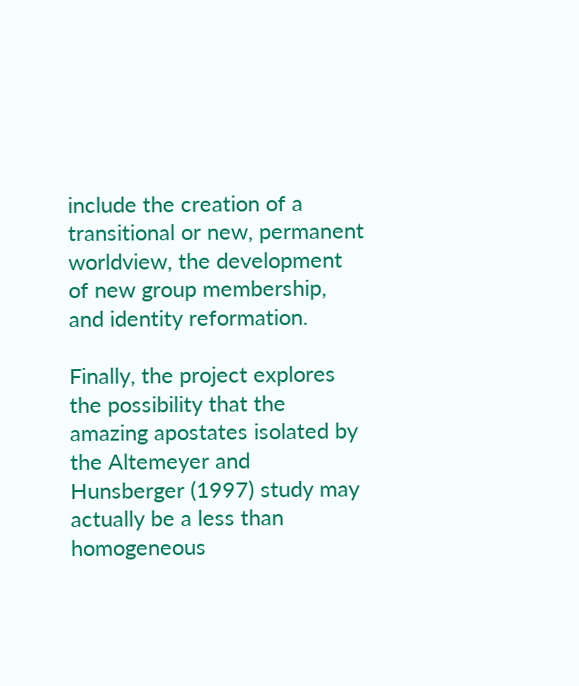include the creation of a transitional or new, permanent worldview, the development of new group membership, and identity reformation.

Finally, the project explores the possibility that the amazing apostates isolated by the Altemeyer and Hunsberger (1997) study may actually be a less than homogeneous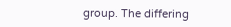group. The differing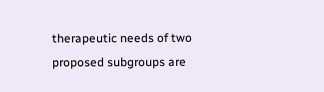therapeutic needs of two proposed subgroups are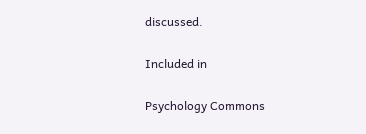discussed.

Included in

Psychology Commons